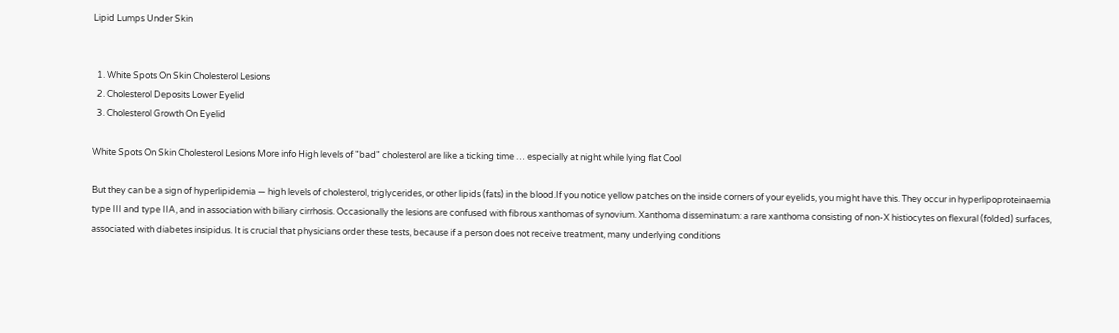Lipid Lumps Under Skin


  1. White Spots On Skin Cholesterol Lesions
  2. Cholesterol Deposits Lower Eyelid
  3. Cholesterol Growth On Eyelid

White Spots On Skin Cholesterol Lesions More info High levels of "bad" cholesterol are like a ticking time … especially at night while lying flat Cool

But they can be a sign of hyperlipidemia — high levels of cholesterol, triglycerides, or other lipids (fats) in the blood.If you notice yellow patches on the inside corners of your eyelids, you might have this. They occur in hyperlipoproteinaemia type III and type IIA, and in association with biliary cirrhosis. Occasionally the lesions are confused with fibrous xanthomas of synovium. Xanthoma disseminatum: a rare xanthoma consisting of non-X histiocytes on flexural (folded) surfaces, associated with diabetes insipidus. It is crucial that physicians order these tests, because if a person does not receive treatment, many underlying conditions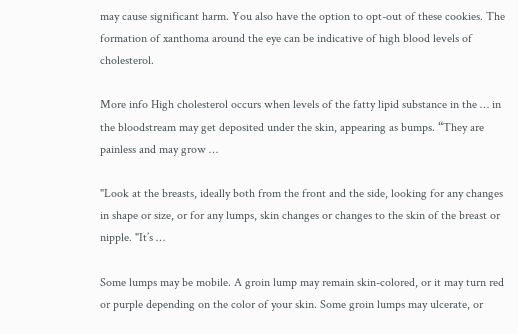may cause significant harm. You also have the option to opt-out of these cookies. The formation of xanthoma around the eye can be indicative of high blood levels of cholesterol.

More info High cholesterol occurs when levels of the fatty lipid substance in the … in the bloodstream may get deposited under the skin, appearing as bumps. “They are painless and may grow …

"Look at the breasts, ideally both from the front and the side, looking for any changes in shape or size, or for any lumps, skin changes or changes to the skin of the breast or nipple. "It’s …

Some lumps may be mobile. A groin lump may remain skin-colored, or it may turn red or purple depending on the color of your skin. Some groin lumps may ulcerate, or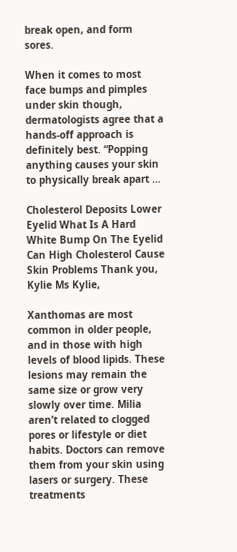break open, and form sores.

When it comes to most face bumps and pimples under skin though, dermatologists agree that a hands-off approach is definitely best. “Popping anything causes your skin to physically break apart …

Cholesterol Deposits Lower Eyelid What Is A Hard White Bump On The Eyelid Can High Cholesterol Cause Skin Problems Thank you, Kylie Ms Kylie,

Xanthomas are most common in older people, and in those with high levels of blood lipids. These lesions may remain the same size or grow very slowly over time. Milia aren’t related to clogged pores or lifestyle or diet habits. Doctors can remove them from your skin using lasers or surgery. These treatments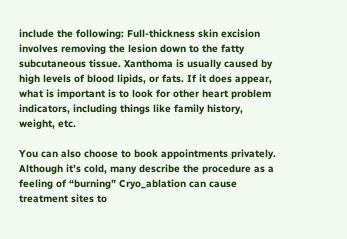include the following: Full-thickness skin excision involves removing the lesion down to the fatty subcutaneous tissue. Xanthoma is usually caused by high levels of blood lipids, or fats. If it does appear, what is important is to look for other heart problem indicators, including things like family history, weight, etc.

You can also choose to book appointments privately. Although it’s cold, many describe the procedure as a feeling of “burning” Cryo_ablation can cause treatment sites to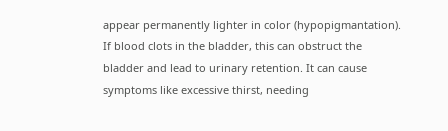appear permanently lighter in color (hypopigmantation). If blood clots in the bladder, this can obstruct the bladder and lead to urinary retention. It can cause symptoms like excessive thirst, needing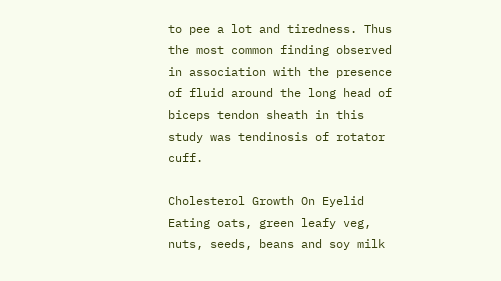to pee a lot and tiredness. Thus the most common finding observed in association with the presence of fluid around the long head of biceps tendon sheath in this study was tendinosis of rotator cuff.

Cholesterol Growth On Eyelid Eating oats, green leafy veg, nuts, seeds, beans and soy milk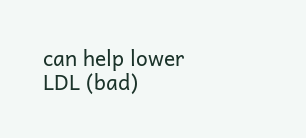can help lower LDL (bad)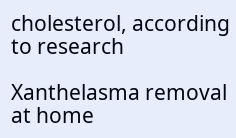cholesterol, according to research

Xanthelasma removal at home